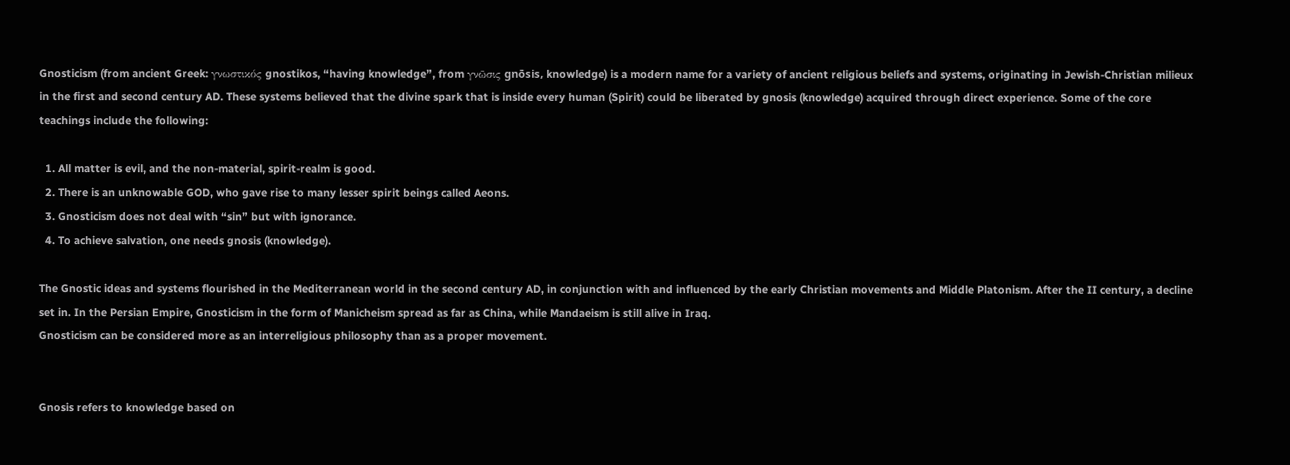Gnosticism (from ancient Greek: γνωστικός gnostikos, “having knowledge”, from γνῶσις gnōsis, knowledge) is a modern name for a variety of ancient religious beliefs and systems, originating in Jewish-Christian milieux in the first and second century AD. These systems believed that the divine spark that is inside every human (Spirit) could be liberated by gnosis (knowledge) acquired through direct experience. Some of the core teachings include the following:

  1. All matter is evil, and the non-material, spirit-realm is good.
  2. There is an unknowable GOD, who gave rise to many lesser spirit beings called Aeons.
  3. Gnosticism does not deal with “sin” but with ignorance.
  4. To achieve salvation, one needs gnosis (knowledge).

The Gnostic ideas and systems flourished in the Mediterranean world in the second century AD, in conjunction with and influenced by the early Christian movements and Middle Platonism. After the II century, a decline set in. In the Persian Empire, Gnosticism in the form of Manicheism spread as far as China, while Mandaeism is still alive in Iraq.
Gnosticism can be considered more as an interreligious philosophy than as a proper movement.


Gnosis refers to knowledge based on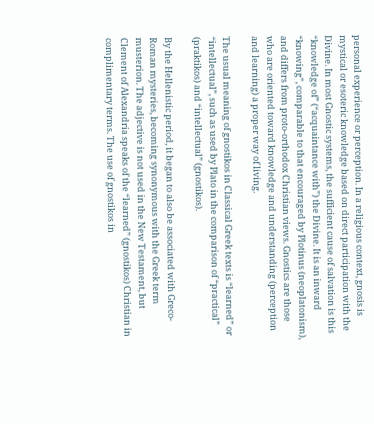personal experience or perception. In a religious context, gnosis is mystical or esoteric knowledge based on direct participation with the Divine. In most Gnostic systems, the sufficient cause of salvation is this “knowledge of” (“acquaintance with”) the Divine. It is an inward “knowing”, comparable to that encouraged by Plotinus (neoplatonism), and differs from proto-orthodox Christian views. Gnostics are those who are oriented toward knowledge and understanding (perception and learning) a proper way of living.

The usual meaning of gnostikos in Classical Greek texts is “learned” or “intellectual”, such as used by Plato in the comparison of “practical” (praktikos) and “intellectual” (gnostikos).

By the Hellenistic period, it began to also be associated with Greco-Roman mysteries, becoming synonymous with the Greek term musterion. The adjective is not used in the New Testament, but Clement of Alexandria speaks of the “learned” (gnostikos) Christian in complimentary terms. The use of gnostikos in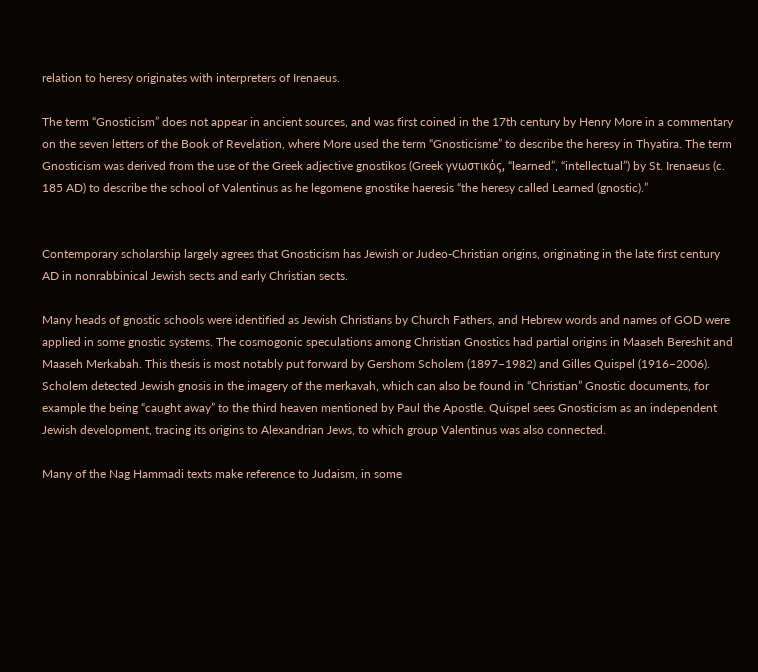relation to heresy originates with interpreters of Irenaeus.

The term “Gnosticism” does not appear in ancient sources, and was first coined in the 17th century by Henry More in a commentary on the seven letters of the Book of Revelation, where More used the term “Gnosticisme” to describe the heresy in Thyatira. The term Gnosticism was derived from the use of the Greek adjective gnostikos (Greek γνωστικός, “learned”, “intellectual”) by St. Irenaeus (c. 185 AD) to describe the school of Valentinus as he legomene gnostike haeresis “the heresy called Learned (gnostic).”


Contemporary scholarship largely agrees that Gnosticism has Jewish or Judeo-Christian origins, originating in the late first century AD in nonrabbinical Jewish sects and early Christian sects.

Many heads of gnostic schools were identified as Jewish Christians by Church Fathers, and Hebrew words and names of GOD were applied in some gnostic systems. The cosmogonic speculations among Christian Gnostics had partial origins in Maaseh Bereshit and Maaseh Merkabah. This thesis is most notably put forward by Gershom Scholem (1897–1982) and Gilles Quispel (1916–2006). Scholem detected Jewish gnosis in the imagery of the merkavah, which can also be found in “Christian” Gnostic documents, for example the being “caught away” to the third heaven mentioned by Paul the Apostle. Quispel sees Gnosticism as an independent Jewish development, tracing its origins to Alexandrian Jews, to which group Valentinus was also connected.

Many of the Nag Hammadi texts make reference to Judaism, in some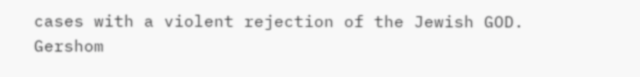cases with a violent rejection of the Jewish GOD. Gershom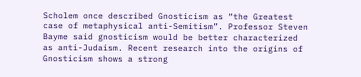Scholem once described Gnosticism as “the Greatest case of metaphysical anti-Semitism”. Professor Steven Bayme said gnosticism would be better characterized as anti-Judaism. Recent research into the origins of Gnosticism shows a strong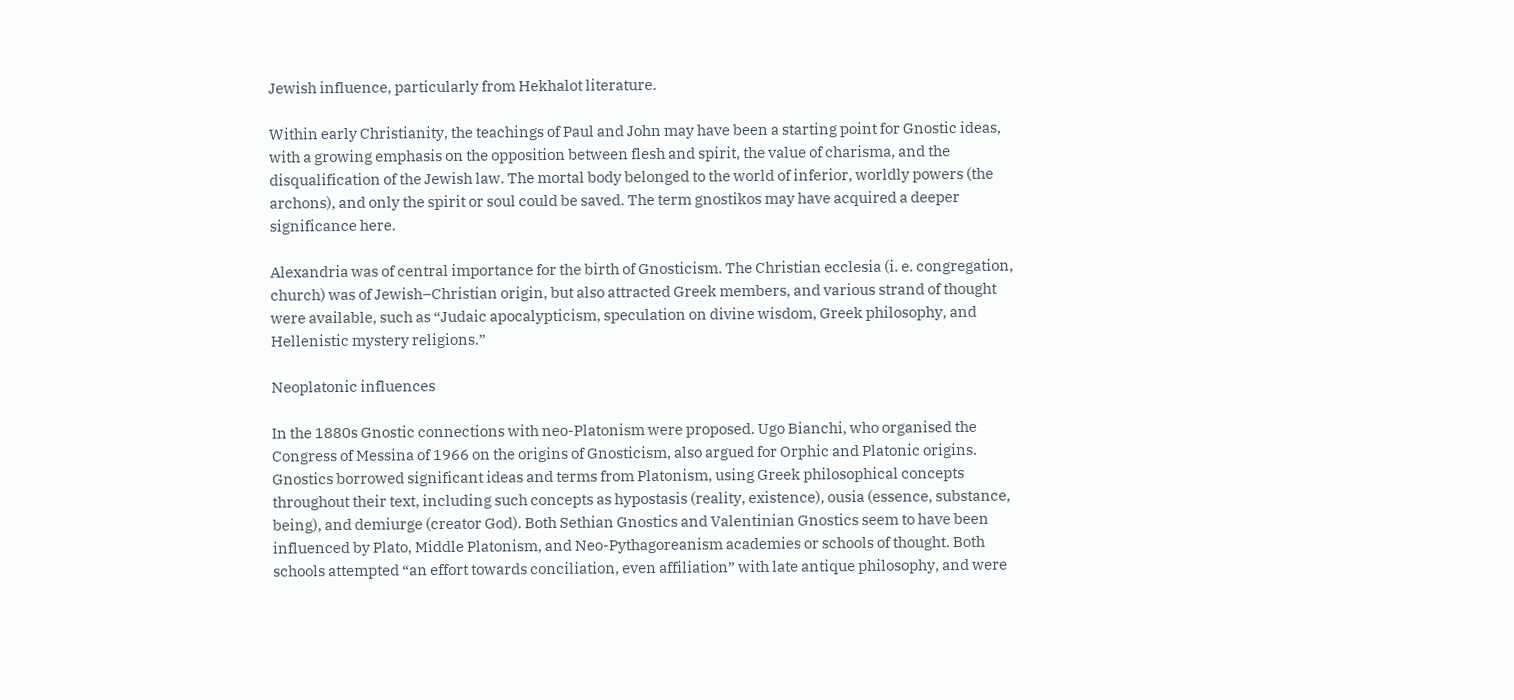Jewish influence, particularly from Hekhalot literature.

Within early Christianity, the teachings of Paul and John may have been a starting point for Gnostic ideas, with a growing emphasis on the opposition between flesh and spirit, the value of charisma, and the disqualification of the Jewish law. The mortal body belonged to the world of inferior, worldly powers (the archons), and only the spirit or soul could be saved. The term gnostikos may have acquired a deeper significance here.

Alexandria was of central importance for the birth of Gnosticism. The Christian ecclesia (i. e. congregation, church) was of Jewish–Christian origin, but also attracted Greek members, and various strand of thought were available, such as “Judaic apocalypticism, speculation on divine wisdom, Greek philosophy, and Hellenistic mystery religions.”

Neoplatonic influences

In the 1880s Gnostic connections with neo-Platonism were proposed. Ugo Bianchi, who organised the Congress of Messina of 1966 on the origins of Gnosticism, also argued for Orphic and Platonic origins. Gnostics borrowed significant ideas and terms from Platonism, using Greek philosophical concepts throughout their text, including such concepts as hypostasis (reality, existence), ousia (essence, substance, being), and demiurge (creator God). Both Sethian Gnostics and Valentinian Gnostics seem to have been influenced by Plato, Middle Platonism, and Neo-Pythagoreanism academies or schools of thought. Both schools attempted “an effort towards conciliation, even affiliation” with late antique philosophy, and were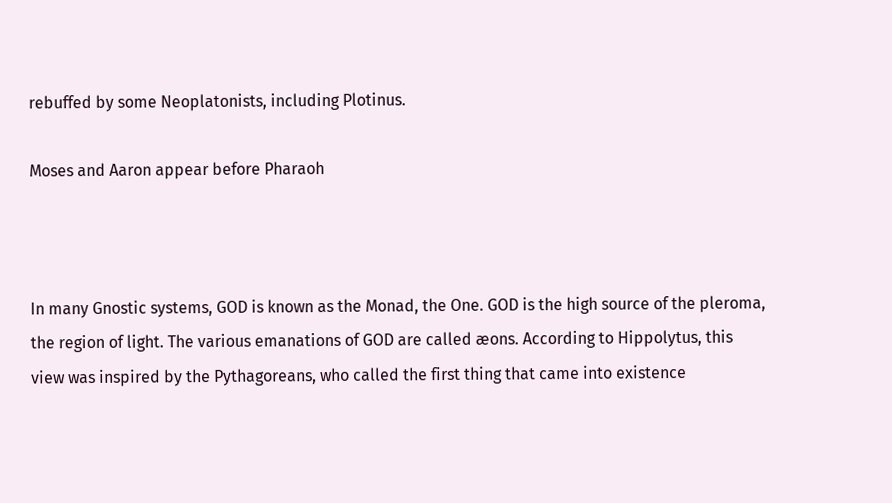rebuffed by some Neoplatonists, including Plotinus.

Moses and Aaron appear before Pharaoh



In many Gnostic systems, GOD is known as the Monad, the One. GOD is the high source of the pleroma, the region of light. The various emanations of GOD are called æons. According to Hippolytus, this view was inspired by the Pythagoreans, who called the first thing that came into existence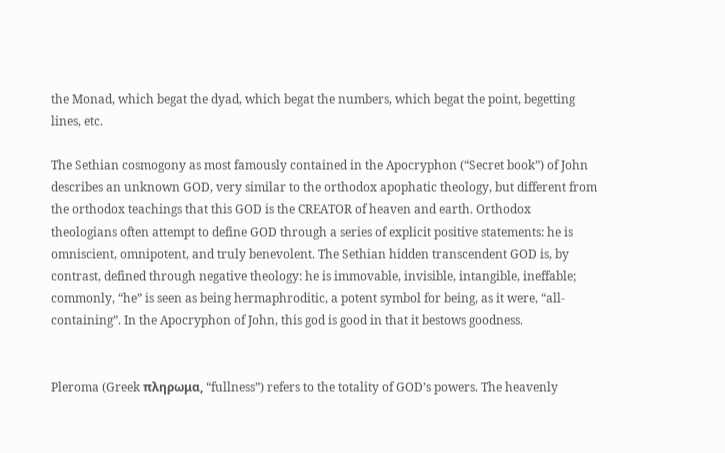the Monad, which begat the dyad, which begat the numbers, which begat the point, begetting lines, etc.

The Sethian cosmogony as most famously contained in the Apocryphon (“Secret book”) of John describes an unknown GOD, very similar to the orthodox apophatic theology, but different from the orthodox teachings that this GOD is the CREATOR of heaven and earth. Orthodox theologians often attempt to define GOD through a series of explicit positive statements: he is omniscient, omnipotent, and truly benevolent. The Sethian hidden transcendent GOD is, by contrast, defined through negative theology: he is immovable, invisible, intangible, ineffable; commonly, “he” is seen as being hermaphroditic, a potent symbol for being, as it were, “all-containing”. In the Apocryphon of John, this god is good in that it bestows goodness.


Pleroma (Greek πληρωμα, “fullness”) refers to the totality of GOD’s powers. The heavenly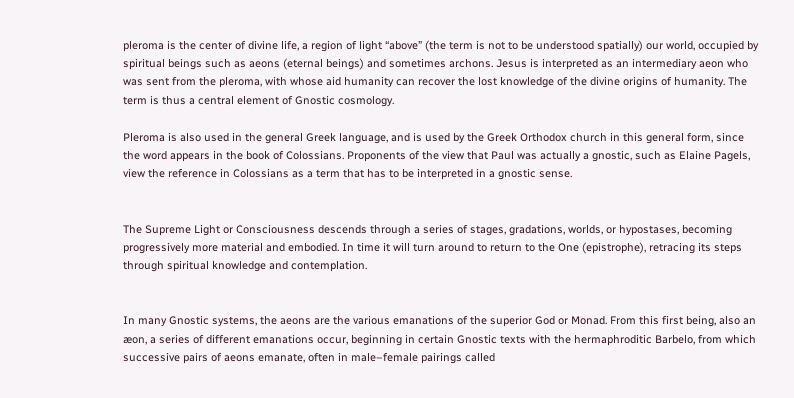pleroma is the center of divine life, a region of light “above” (the term is not to be understood spatially) our world, occupied by spiritual beings such as aeons (eternal beings) and sometimes archons. Jesus is interpreted as an intermediary aeon who was sent from the pleroma, with whose aid humanity can recover the lost knowledge of the divine origins of humanity. The term is thus a central element of Gnostic cosmology.

Pleroma is also used in the general Greek language, and is used by the Greek Orthodox church in this general form, since the word appears in the book of Colossians. Proponents of the view that Paul was actually a gnostic, such as Elaine Pagels, view the reference in Colossians as a term that has to be interpreted in a gnostic sense.


The Supreme Light or Consciousness descends through a series of stages, gradations, worlds, or hypostases, becoming progressively more material and embodied. In time it will turn around to return to the One (epistrophe), retracing its steps through spiritual knowledge and contemplation.


In many Gnostic systems, the aeons are the various emanations of the superior God or Monad. From this first being, also an æon, a series of different emanations occur, beginning in certain Gnostic texts with the hermaphroditic Barbelo, from which successive pairs of aeons emanate, often in male–female pairings called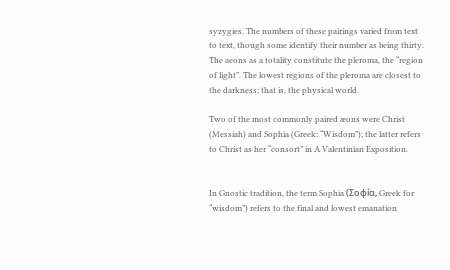syzygies. The numbers of these pairings varied from text to text, though some identify their number as being thirty. The aeons as a totality constitute the pleroma, the “region of light”. The lowest regions of the pleroma are closest to the darkness; that is, the physical world.

Two of the most commonly paired æons were Christ (Messiah) and Sophia (Greek: “Wisdom”); the latter refers to Christ as her “consort” in A Valentinian Exposition.


In Gnostic tradition, the term Sophia (Σoφíα, Greek for “wisdom”) refers to the final and lowest emanation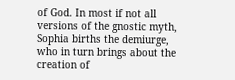of God. In most if not all versions of the gnostic myth, Sophia births the demiurge, who in turn brings about the creation of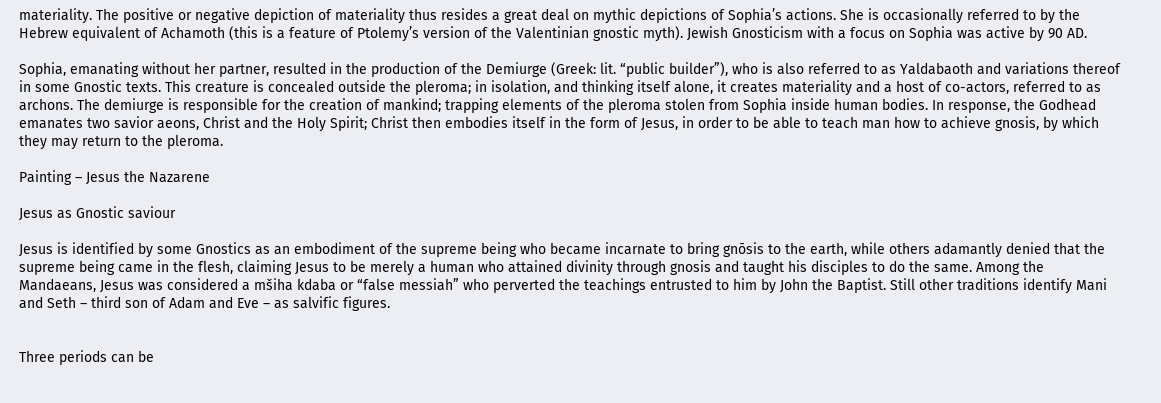materiality. The positive or negative depiction of materiality thus resides a great deal on mythic depictions of Sophia’s actions. She is occasionally referred to by the Hebrew equivalent of Achamoth (this is a feature of Ptolemy’s version of the Valentinian gnostic myth). Jewish Gnosticism with a focus on Sophia was active by 90 AD.

Sophia, emanating without her partner, resulted in the production of the Demiurge (Greek: lit. “public builder”), who is also referred to as Yaldabaoth and variations thereof in some Gnostic texts. This creature is concealed outside the pleroma; in isolation, and thinking itself alone, it creates materiality and a host of co-actors, referred to as archons. The demiurge is responsible for the creation of mankind; trapping elements of the pleroma stolen from Sophia inside human bodies. In response, the Godhead emanates two savior aeons, Christ and the Holy Spirit; Christ then embodies itself in the form of Jesus, in order to be able to teach man how to achieve gnosis, by which they may return to the pleroma.

Painting – Jesus the Nazarene

Jesus as Gnostic saviour

Jesus is identified by some Gnostics as an embodiment of the supreme being who became incarnate to bring gnōsis to the earth, while others adamantly denied that the supreme being came in the flesh, claiming Jesus to be merely a human who attained divinity through gnosis and taught his disciples to do the same. Among the Mandaeans, Jesus was considered a mšiha kdaba or “false messiah” who perverted the teachings entrusted to him by John the Baptist. Still other traditions identify Mani and Seth – third son of Adam and Eve – as salvific figures.


Three periods can be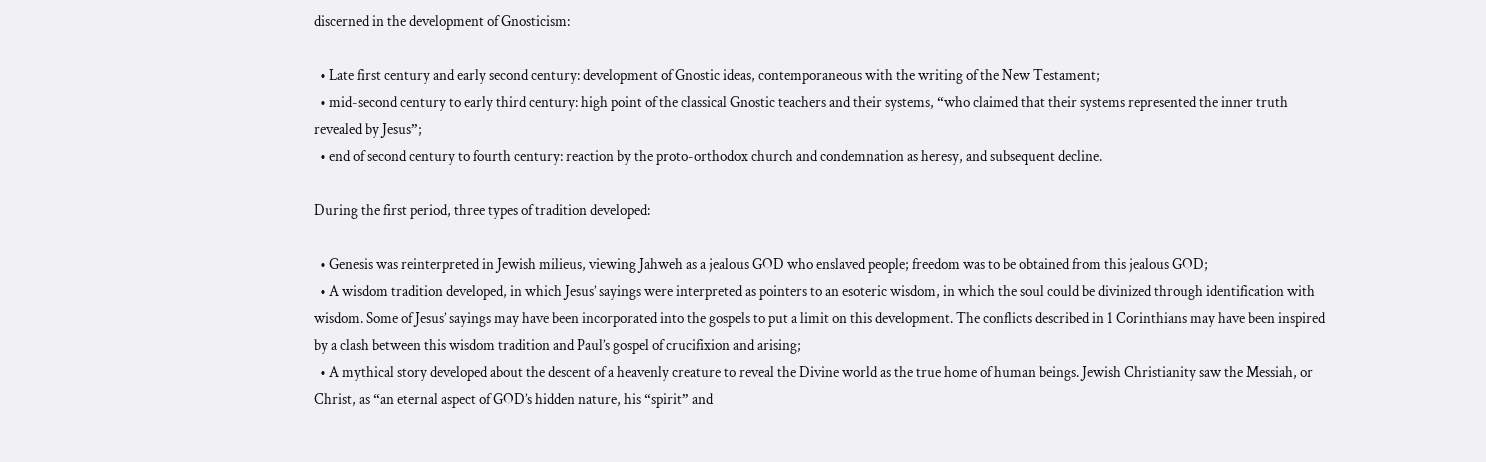discerned in the development of Gnosticism:

  • Late first century and early second century: development of Gnostic ideas, contemporaneous with the writing of the New Testament;
  • mid-second century to early third century: high point of the classical Gnostic teachers and their systems, “who claimed that their systems represented the inner truth revealed by Jesus”;
  • end of second century to fourth century: reaction by the proto-orthodox church and condemnation as heresy, and subsequent decline.

During the first period, three types of tradition developed:

  • Genesis was reinterpreted in Jewish milieus, viewing Jahweh as a jealous GOD who enslaved people; freedom was to be obtained from this jealous GOD;
  • A wisdom tradition developed, in which Jesus’ sayings were interpreted as pointers to an esoteric wisdom, in which the soul could be divinized through identification with wisdom. Some of Jesus’ sayings may have been incorporated into the gospels to put a limit on this development. The conflicts described in 1 Corinthians may have been inspired by a clash between this wisdom tradition and Paul’s gospel of crucifixion and arising;
  • A mythical story developed about the descent of a heavenly creature to reveal the Divine world as the true home of human beings. Jewish Christianity saw the Messiah, or Christ, as “an eternal aspect of GOD’s hidden nature, his “spirit” and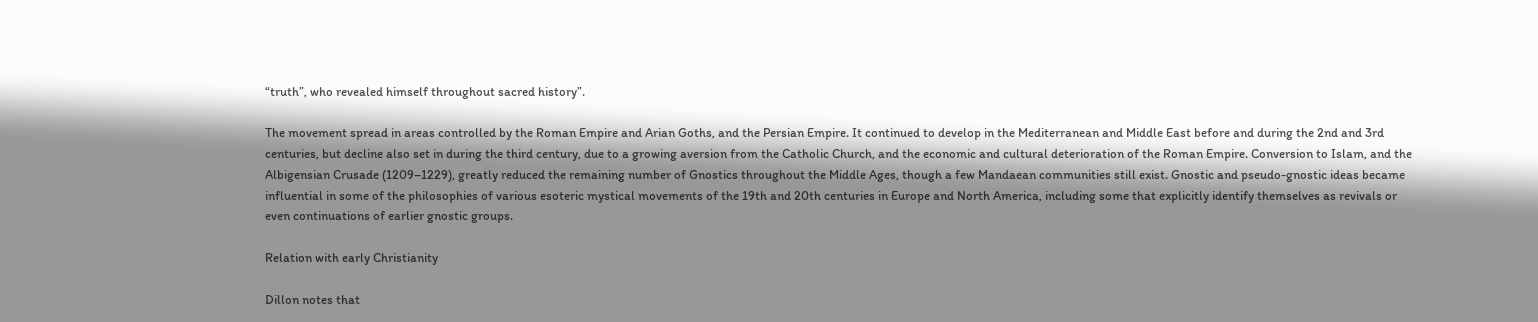“truth”, who revealed himself throughout sacred history”.

The movement spread in areas controlled by the Roman Empire and Arian Goths, and the Persian Empire. It continued to develop in the Mediterranean and Middle East before and during the 2nd and 3rd centuries, but decline also set in during the third century, due to a growing aversion from the Catholic Church, and the economic and cultural deterioration of the Roman Empire. Conversion to Islam, and the Albigensian Crusade (1209–1229), greatly reduced the remaining number of Gnostics throughout the Middle Ages, though a few Mandaean communities still exist. Gnostic and pseudo-gnostic ideas became influential in some of the philosophies of various esoteric mystical movements of the 19th and 20th centuries in Europe and North America, including some that explicitly identify themselves as revivals or even continuations of earlier gnostic groups.

Relation with early Christianity

Dillon notes that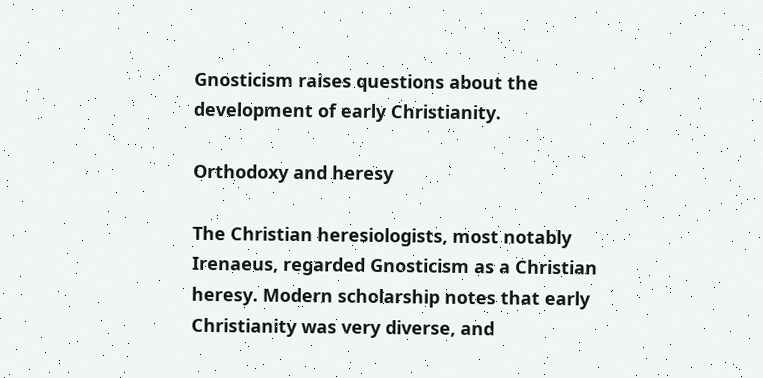Gnosticism raises questions about the development of early Christianity.

Orthodoxy and heresy

The Christian heresiologists, most notably Irenaeus, regarded Gnosticism as a Christian heresy. Modern scholarship notes that early Christianity was very diverse, and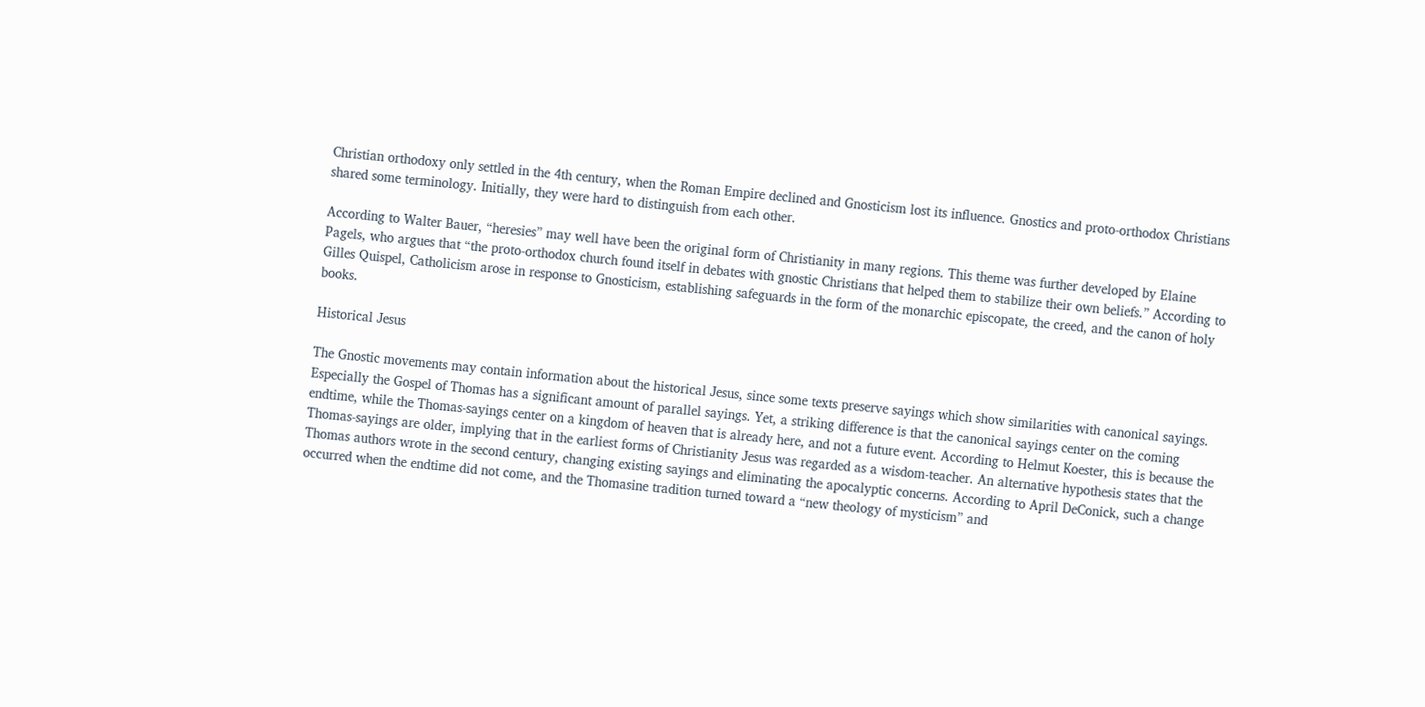Christian orthodoxy only settled in the 4th century, when the Roman Empire declined and Gnosticism lost its influence. Gnostics and proto-orthodox Christians shared some terminology. Initially, they were hard to distinguish from each other.

According to Walter Bauer, “heresies” may well have been the original form of Christianity in many regions. This theme was further developed by Elaine Pagels, who argues that “the proto-orthodox church found itself in debates with gnostic Christians that helped them to stabilize their own beliefs.” According to Gilles Quispel, Catholicism arose in response to Gnosticism, establishing safeguards in the form of the monarchic episcopate, the creed, and the canon of holy books.

Historical Jesus

The Gnostic movements may contain information about the historical Jesus, since some texts preserve sayings which show similarities with canonical sayings. Especially the Gospel of Thomas has a significant amount of parallel sayings. Yet, a striking difference is that the canonical sayings center on the coming endtime, while the Thomas-sayings center on a kingdom of heaven that is already here, and not a future event. According to Helmut Koester, this is because the Thomas-sayings are older, implying that in the earliest forms of Christianity Jesus was regarded as a wisdom-teacher. An alternative hypothesis states that the Thomas authors wrote in the second century, changing existing sayings and eliminating the apocalyptic concerns. According to April DeConick, such a change occurred when the endtime did not come, and the Thomasine tradition turned toward a “new theology of mysticism” and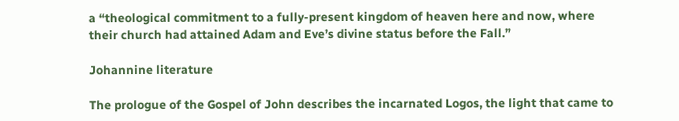a “theological commitment to a fully-present kingdom of heaven here and now, where their church had attained Adam and Eve’s divine status before the Fall.”

Johannine literature

The prologue of the Gospel of John describes the incarnated Logos, the light that came to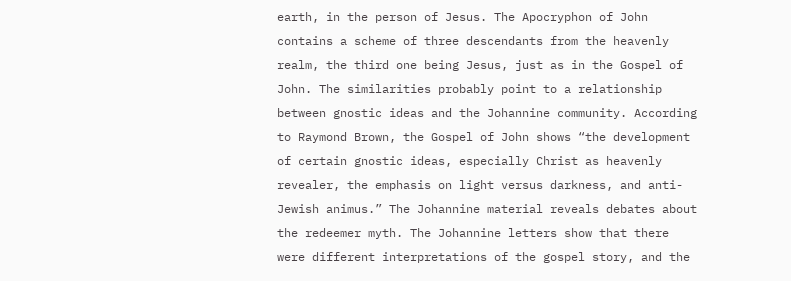earth, in the person of Jesus. The Apocryphon of John contains a scheme of three descendants from the heavenly realm, the third one being Jesus, just as in the Gospel of John. The similarities probably point to a relationship between gnostic ideas and the Johannine community. According to Raymond Brown, the Gospel of John shows “the development of certain gnostic ideas, especially Christ as heavenly revealer, the emphasis on light versus darkness, and anti-Jewish animus.” The Johannine material reveals debates about the redeemer myth. The Johannine letters show that there were different interpretations of the gospel story, and the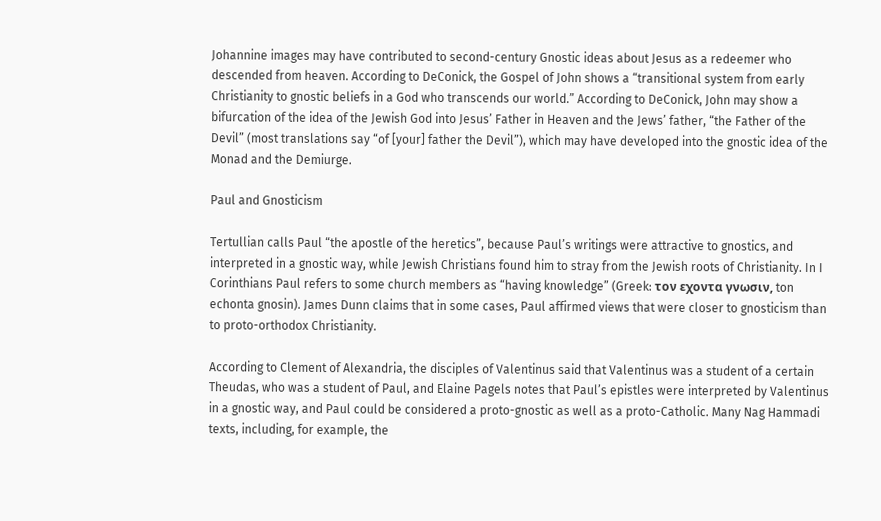Johannine images may have contributed to second-century Gnostic ideas about Jesus as a redeemer who descended from heaven. According to DeConick, the Gospel of John shows a “transitional system from early Christianity to gnostic beliefs in a God who transcends our world.” According to DeConick, John may show a bifurcation of the idea of the Jewish God into Jesus’ Father in Heaven and the Jews’ father, “the Father of the Devil” (most translations say “of [your] father the Devil”), which may have developed into the gnostic idea of the Monad and the Demiurge.

Paul and Gnosticism

Tertullian calls Paul “the apostle of the heretics”, because Paul’s writings were attractive to gnostics, and interpreted in a gnostic way, while Jewish Christians found him to stray from the Jewish roots of Christianity. In I Corinthians Paul refers to some church members as “having knowledge” (Greek: τον εχοντα γνωσιν, ton echonta gnosin). James Dunn claims that in some cases, Paul affirmed views that were closer to gnosticism than to proto-orthodox Christianity.

According to Clement of Alexandria, the disciples of Valentinus said that Valentinus was a student of a certain Theudas, who was a student of Paul, and Elaine Pagels notes that Paul’s epistles were interpreted by Valentinus in a gnostic way, and Paul could be considered a proto-gnostic as well as a proto-Catholic. Many Nag Hammadi texts, including, for example, the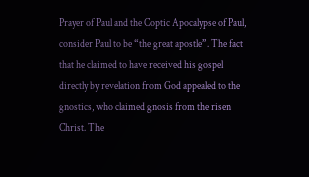Prayer of Paul and the Coptic Apocalypse of Paul, consider Paul to be “the great apostle”. The fact that he claimed to have received his gospel directly by revelation from God appealed to the gnostics, who claimed gnosis from the risen Christ. The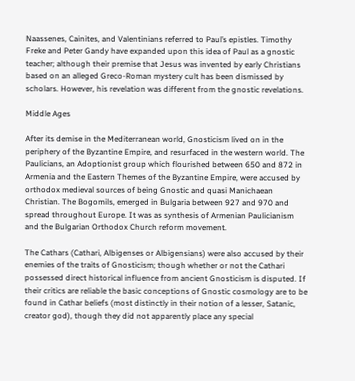Naassenes, Cainites, and Valentinians referred to Paul’s epistles. Timothy Freke and Peter Gandy have expanded upon this idea of Paul as a gnostic teacher; although their premise that Jesus was invented by early Christians based on an alleged Greco-Roman mystery cult has been dismissed by scholars. However, his revelation was different from the gnostic revelations.

Middle Ages

After its demise in the Mediterranean world, Gnosticism lived on in the periphery of the Byzantine Empire, and resurfaced in the western world. The Paulicians, an Adoptionist group which flourished between 650 and 872 in Armenia and the Eastern Themes of the Byzantine Empire, were accused by orthodox medieval sources of being Gnostic and quasi Manichaean Christian. The Bogomils, emerged in Bulgaria between 927 and 970 and spread throughout Europe. It was as synthesis of Armenian Paulicianism and the Bulgarian Orthodox Church reform movement.

The Cathars (Cathari, Albigenses or Albigensians) were also accused by their enemies of the traits of Gnosticism; though whether or not the Cathari possessed direct historical influence from ancient Gnosticism is disputed. If their critics are reliable the basic conceptions of Gnostic cosmology are to be found in Cathar beliefs (most distinctly in their notion of a lesser, Satanic, creator god), though they did not apparently place any special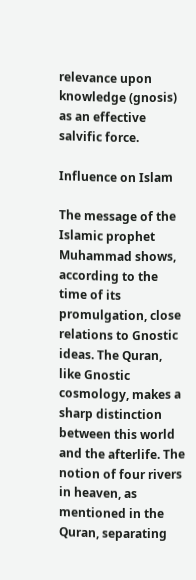relevance upon knowledge (gnosis) as an effective salvific force.

Influence on Islam

The message of the Islamic prophet Muhammad shows, according to the time of its promulgation, close relations to Gnostic ideas. The Quran, like Gnostic cosmology, makes a sharp distinction between this world and the afterlife. The notion of four rivers in heaven, as mentioned in the Quran, separating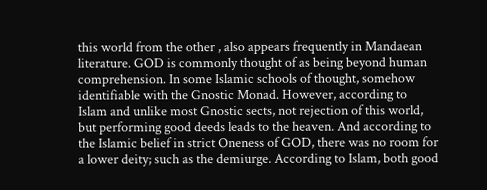this world from the other , also appears frequently in Mandaean literature. GOD is commonly thought of as being beyond human comprehension. In some Islamic schools of thought, somehow identifiable with the Gnostic Monad. However, according to Islam and unlike most Gnostic sects, not rejection of this world, but performing good deeds leads to the heaven. And according to the Islamic belief in strict Oneness of GOD, there was no room for a lower deity; such as the demiurge. According to Islam, both good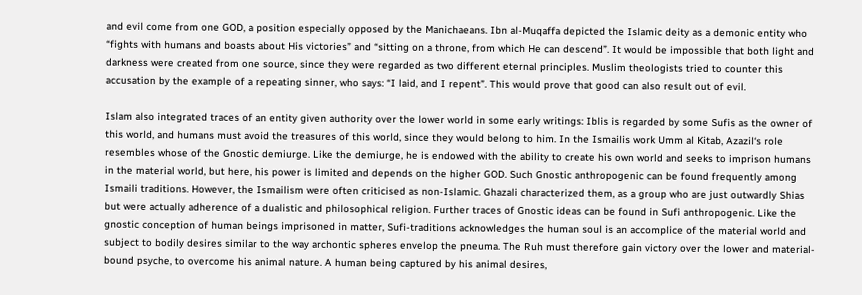and evil come from one GOD, a position especially opposed by the Manichaeans. Ibn al-Muqaffa depicted the Islamic deity as a demonic entity who “fights with humans and boasts about His victories” and “sitting on a throne, from which He can descend”. It would be impossible that both light and darkness were created from one source, since they were regarded as two different eternal principles. Muslim theologists tried to counter this accusation by the example of a repeating sinner, who says: “I laid, and I repent”. This would prove that good can also result out of evil.

Islam also integrated traces of an entity given authority over the lower world in some early writings: Iblis is regarded by some Sufis as the owner of this world, and humans must avoid the treasures of this world, since they would belong to him. In the Ismailis work Umm al Kitab, Azazil‘s role resembles whose of the Gnostic demiurge. Like the demiurge, he is endowed with the ability to create his own world and seeks to imprison humans in the material world, but here, his power is limited and depends on the higher GOD. Such Gnostic anthropogenic can be found frequently among Ismaili traditions. However, the Ismailism were often criticised as non-Islamic. Ghazali characterized them, as a group who are just outwardly Shias but were actually adherence of a dualistic and philosophical religion. Further traces of Gnostic ideas can be found in Sufi anthropogenic. Like the gnostic conception of human beings imprisoned in matter, Sufi-traditions acknowledges the human soul is an accomplice of the material world and subject to bodily desires similar to the way archontic spheres envelop the pneuma. The Ruh must therefore gain victory over the lower and material-bound psyche, to overcome his animal nature. A human being captured by his animal desires,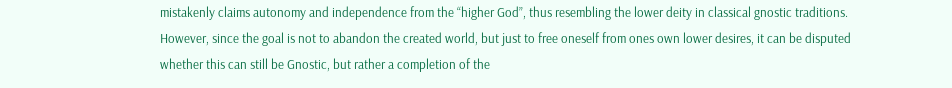mistakenly claims autonomy and independence from the “higher God”, thus resembling the lower deity in classical gnostic traditions. However, since the goal is not to abandon the created world, but just to free oneself from ones own lower desires, it can be disputed whether this can still be Gnostic, but rather a completion of the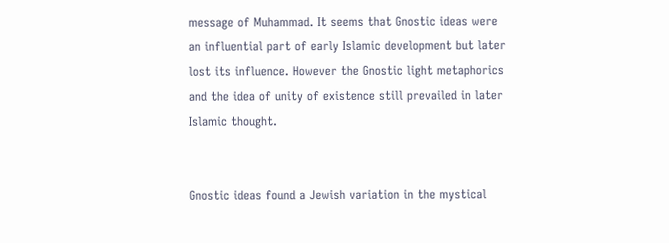message of Muhammad. It seems that Gnostic ideas were an influential part of early Islamic development but later lost its influence. However the Gnostic light metaphorics and the idea of unity of existence still prevailed in later Islamic thought.


Gnostic ideas found a Jewish variation in the mystical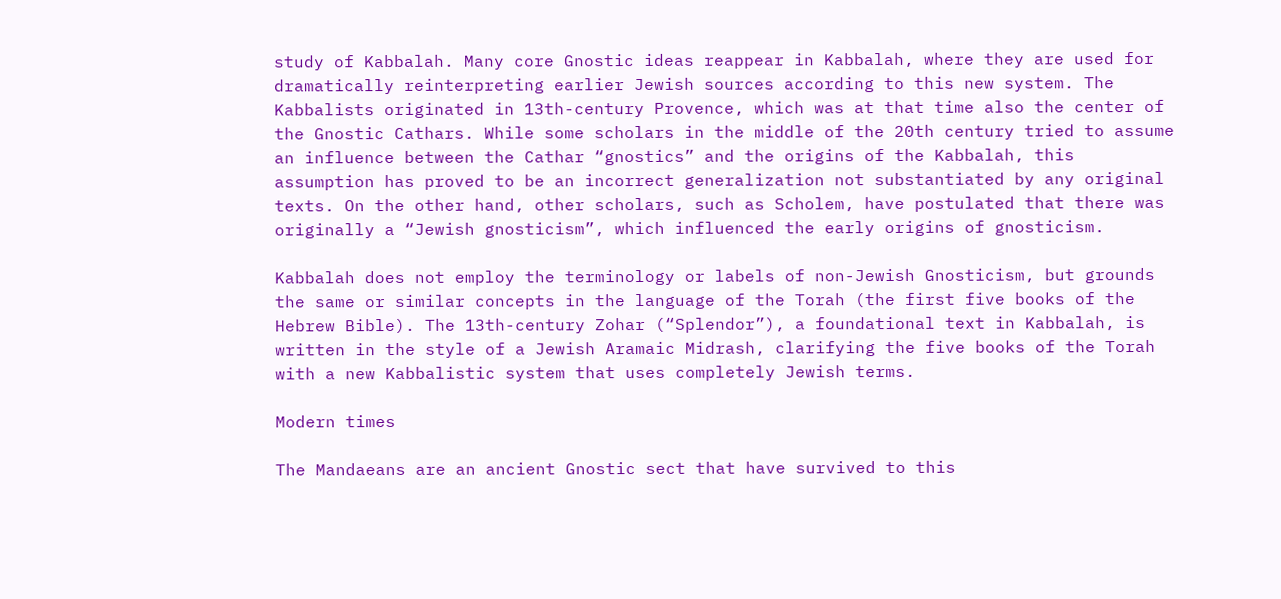study of Kabbalah. Many core Gnostic ideas reappear in Kabbalah, where they are used for dramatically reinterpreting earlier Jewish sources according to this new system. The Kabbalists originated in 13th-century Provence, which was at that time also the center of the Gnostic Cathars. While some scholars in the middle of the 20th century tried to assume an influence between the Cathar “gnostics” and the origins of the Kabbalah, this assumption has proved to be an incorrect generalization not substantiated by any original texts. On the other hand, other scholars, such as Scholem, have postulated that there was originally a “Jewish gnosticism”, which influenced the early origins of gnosticism.

Kabbalah does not employ the terminology or labels of non-Jewish Gnosticism, but grounds the same or similar concepts in the language of the Torah (the first five books of the Hebrew Bible). The 13th-century Zohar (“Splendor”), a foundational text in Kabbalah, is written in the style of a Jewish Aramaic Midrash, clarifying the five books of the Torah with a new Kabbalistic system that uses completely Jewish terms.

Modern times

The Mandaeans are an ancient Gnostic sect that have survived to this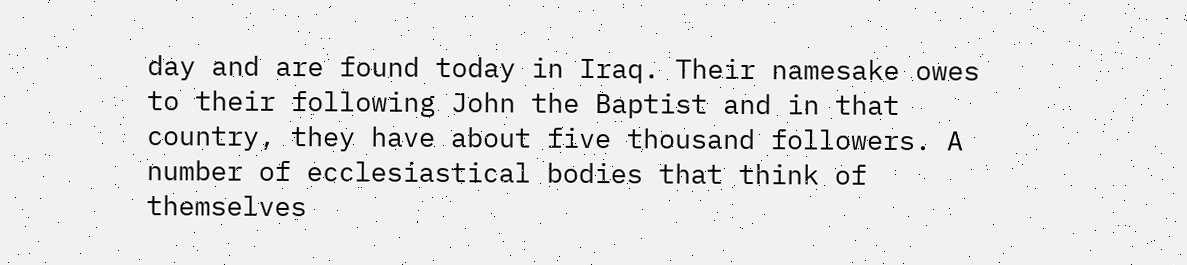day and are found today in Iraq. Their namesake owes to their following John the Baptist and in that country, they have about five thousand followers. A number of ecclesiastical bodies that think of themselves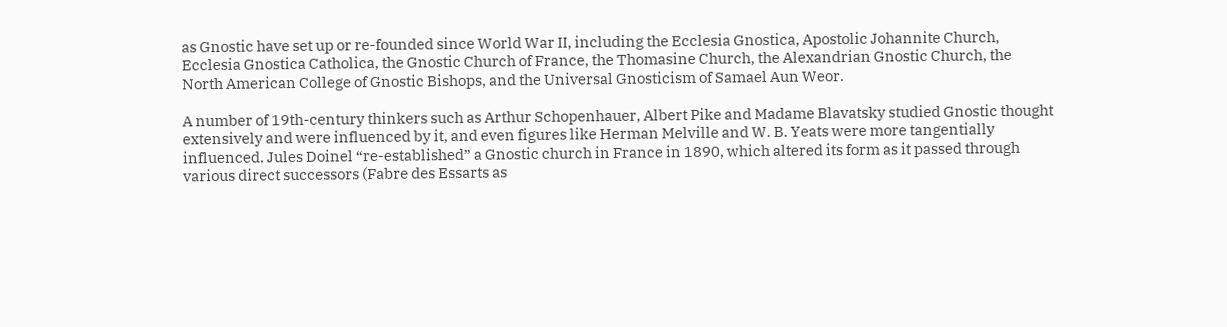as Gnostic have set up or re-founded since World War II, including the Ecclesia Gnostica, Apostolic Johannite Church, Ecclesia Gnostica Catholica, the Gnostic Church of France, the Thomasine Church, the Alexandrian Gnostic Church, the North American College of Gnostic Bishops, and the Universal Gnosticism of Samael Aun Weor.

A number of 19th-century thinkers such as Arthur Schopenhauer, Albert Pike and Madame Blavatsky studied Gnostic thought extensively and were influenced by it, and even figures like Herman Melville and W. B. Yeats were more tangentially influenced. Jules Doinel “re-established” a Gnostic church in France in 1890, which altered its form as it passed through various direct successors (Fabre des Essarts as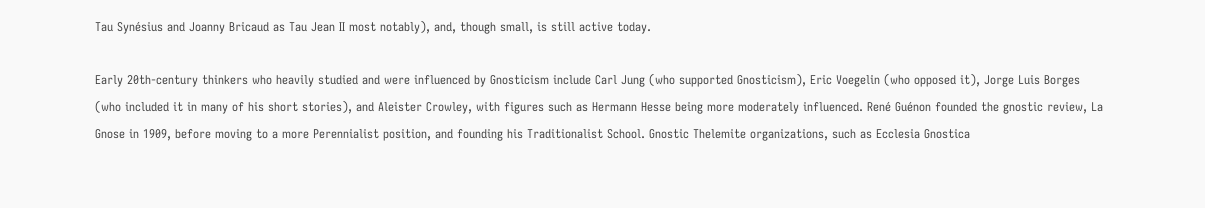Tau Synésius and Joanny Bricaud as Tau Jean II most notably), and, though small, is still active today.

Early 20th-century thinkers who heavily studied and were influenced by Gnosticism include Carl Jung (who supported Gnosticism), Eric Voegelin (who opposed it), Jorge Luis Borges (who included it in many of his short stories), and Aleister Crowley, with figures such as Hermann Hesse being more moderately influenced. René Guénon founded the gnostic review, La Gnose in 1909, before moving to a more Perennialist position, and founding his Traditionalist School. Gnostic Thelemite organizations, such as Ecclesia Gnostica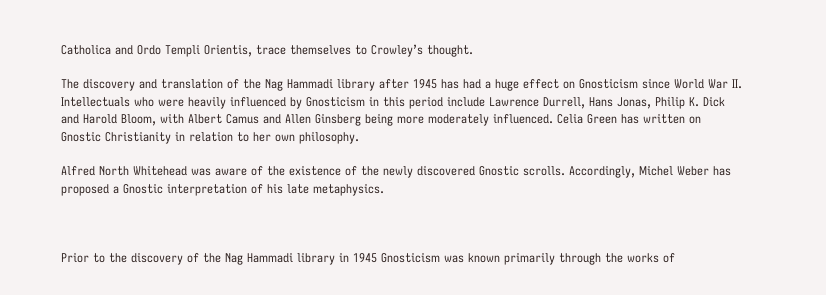Catholica and Ordo Templi Orientis, trace themselves to Crowley’s thought.

The discovery and translation of the Nag Hammadi library after 1945 has had a huge effect on Gnosticism since World War II. Intellectuals who were heavily influenced by Gnosticism in this period include Lawrence Durrell, Hans Jonas, Philip K. Dick and Harold Bloom, with Albert Camus and Allen Ginsberg being more moderately influenced. Celia Green has written on Gnostic Christianity in relation to her own philosophy.

Alfred North Whitehead was aware of the existence of the newly discovered Gnostic scrolls. Accordingly, Michel Weber has proposed a Gnostic interpretation of his late metaphysics.



Prior to the discovery of the Nag Hammadi library in 1945 Gnosticism was known primarily through the works of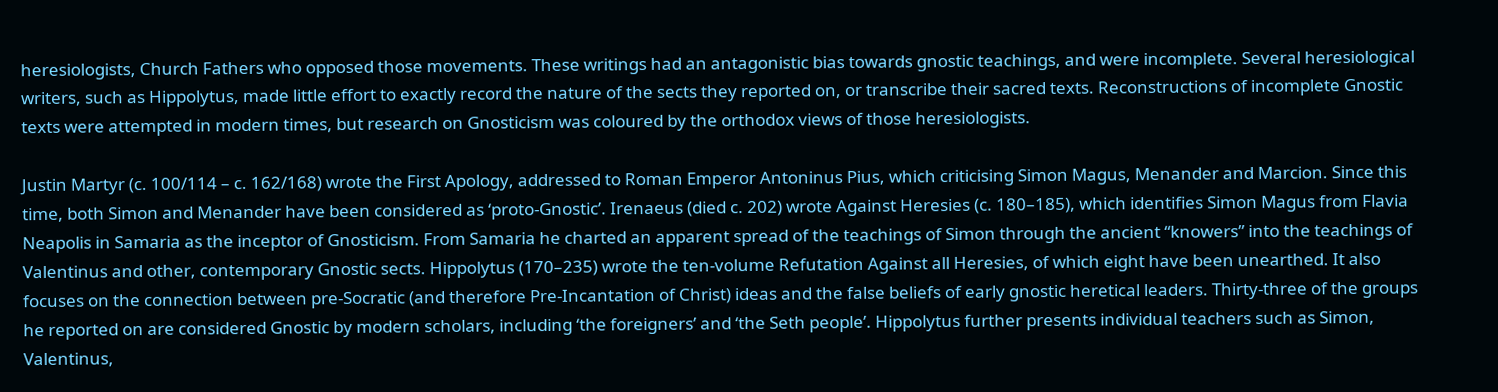heresiologists, Church Fathers who opposed those movements. These writings had an antagonistic bias towards gnostic teachings, and were incomplete. Several heresiological writers, such as Hippolytus, made little effort to exactly record the nature of the sects they reported on, or transcribe their sacred texts. Reconstructions of incomplete Gnostic texts were attempted in modern times, but research on Gnosticism was coloured by the orthodox views of those heresiologists.

Justin Martyr (c. 100/114 – c. 162/168) wrote the First Apology, addressed to Roman Emperor Antoninus Pius, which criticising Simon Magus, Menander and Marcion. Since this time, both Simon and Menander have been considered as ‘proto-Gnostic’. Irenaeus (died c. 202) wrote Against Heresies (c. 180–185), which identifies Simon Magus from Flavia Neapolis in Samaria as the inceptor of Gnosticism. From Samaria he charted an apparent spread of the teachings of Simon through the ancient “knowers” into the teachings of Valentinus and other, contemporary Gnostic sects. Hippolytus (170–235) wrote the ten-volume Refutation Against all Heresies, of which eight have been unearthed. It also focuses on the connection between pre-Socratic (and therefore Pre-Incantation of Christ) ideas and the false beliefs of early gnostic heretical leaders. Thirty-three of the groups he reported on are considered Gnostic by modern scholars, including ‘the foreigners’ and ‘the Seth people’. Hippolytus further presents individual teachers such as Simon, Valentinus,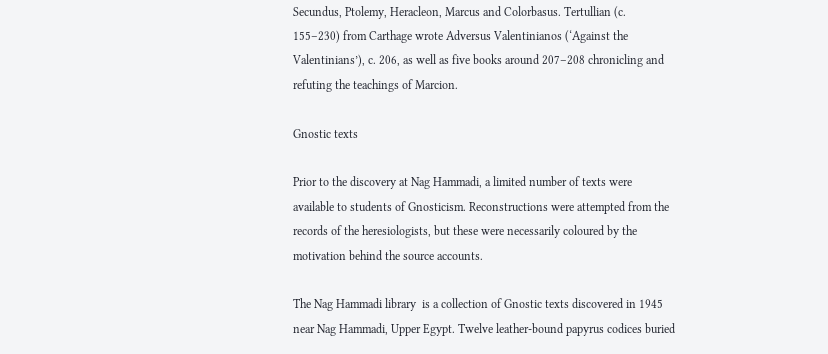Secundus, Ptolemy, Heracleon, Marcus and Colorbasus. Tertullian (c. 155–230) from Carthage wrote Adversus Valentinianos (‘Against the Valentinians’), c. 206, as well as five books around 207–208 chronicling and refuting the teachings of Marcion.

Gnostic texts

Prior to the discovery at Nag Hammadi, a limited number of texts were available to students of Gnosticism. Reconstructions were attempted from the records of the heresiologists, but these were necessarily coloured by the motivation behind the source accounts.

The Nag Hammadi library  is a collection of Gnostic texts discovered in 1945 near Nag Hammadi, Upper Egypt. Twelve leather-bound papyrus codices buried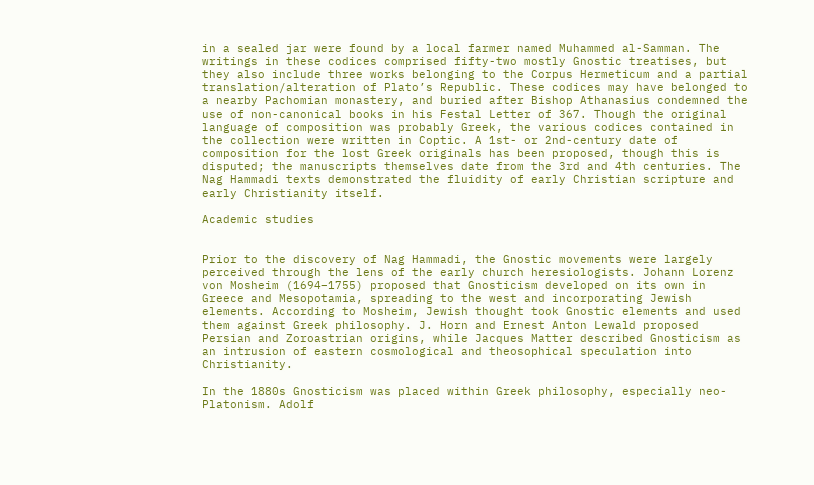in a sealed jar were found by a local farmer named Muhammed al-Samman. The writings in these codices comprised fifty-two mostly Gnostic treatises, but they also include three works belonging to the Corpus Hermeticum and a partial translation/alteration of Plato’s Republic. These codices may have belonged to a nearby Pachomian monastery, and buried after Bishop Athanasius condemned the use of non-canonical books in his Festal Letter of 367. Though the original language of composition was probably Greek, the various codices contained in the collection were written in Coptic. A 1st- or 2nd-century date of composition for the lost Greek originals has been proposed, though this is disputed; the manuscripts themselves date from the 3rd and 4th centuries. The Nag Hammadi texts demonstrated the fluidity of early Christian scripture and early Christianity itself.

Academic studies


Prior to the discovery of Nag Hammadi, the Gnostic movements were largely perceived through the lens of the early church heresiologists. Johann Lorenz von Mosheim (1694–1755) proposed that Gnosticism developed on its own in Greece and Mesopotamia, spreading to the west and incorporating Jewish elements. According to Mosheim, Jewish thought took Gnostic elements and used them against Greek philosophy. J. Horn and Ernest Anton Lewald proposed Persian and Zoroastrian origins, while Jacques Matter described Gnosticism as an intrusion of eastern cosmological and theosophical speculation into Christianity.

In the 1880s Gnosticism was placed within Greek philosophy, especially neo-Platonism. Adolf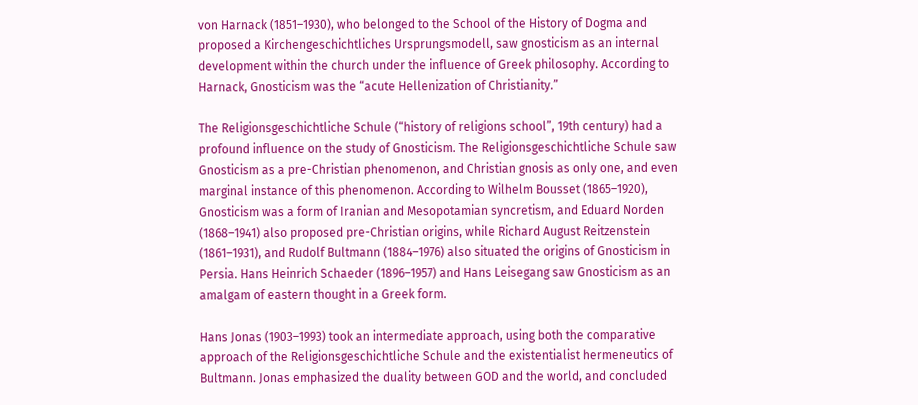von Harnack (1851–1930), who belonged to the School of the History of Dogma and proposed a Kirchengeschichtliches Ursprungsmodell, saw gnosticism as an internal development within the church under the influence of Greek philosophy. According to Harnack, Gnosticism was the “acute Hellenization of Christianity.”

The Religionsgeschichtliche Schule (“history of religions school”, 19th century) had a profound influence on the study of Gnosticism. The Religionsgeschichtliche Schule saw Gnosticism as a pre-Christian phenomenon, and Christian gnosis as only one, and even marginal instance of this phenomenon. According to Wilhelm Bousset (1865–1920), Gnosticism was a form of Iranian and Mesopotamian syncretism, and Eduard Norden (1868–1941) also proposed pre-Christian origins, while Richard August Reitzenstein (1861–1931), and Rudolf Bultmann (1884–1976) also situated the origins of Gnosticism in Persia. Hans Heinrich Schaeder (1896–1957) and Hans Leisegang saw Gnosticism as an amalgam of eastern thought in a Greek form.

Hans Jonas (1903–1993) took an intermediate approach, using both the comparative approach of the Religionsgeschichtliche Schule and the existentialist hermeneutics of Bultmann. Jonas emphasized the duality between GOD and the world, and concluded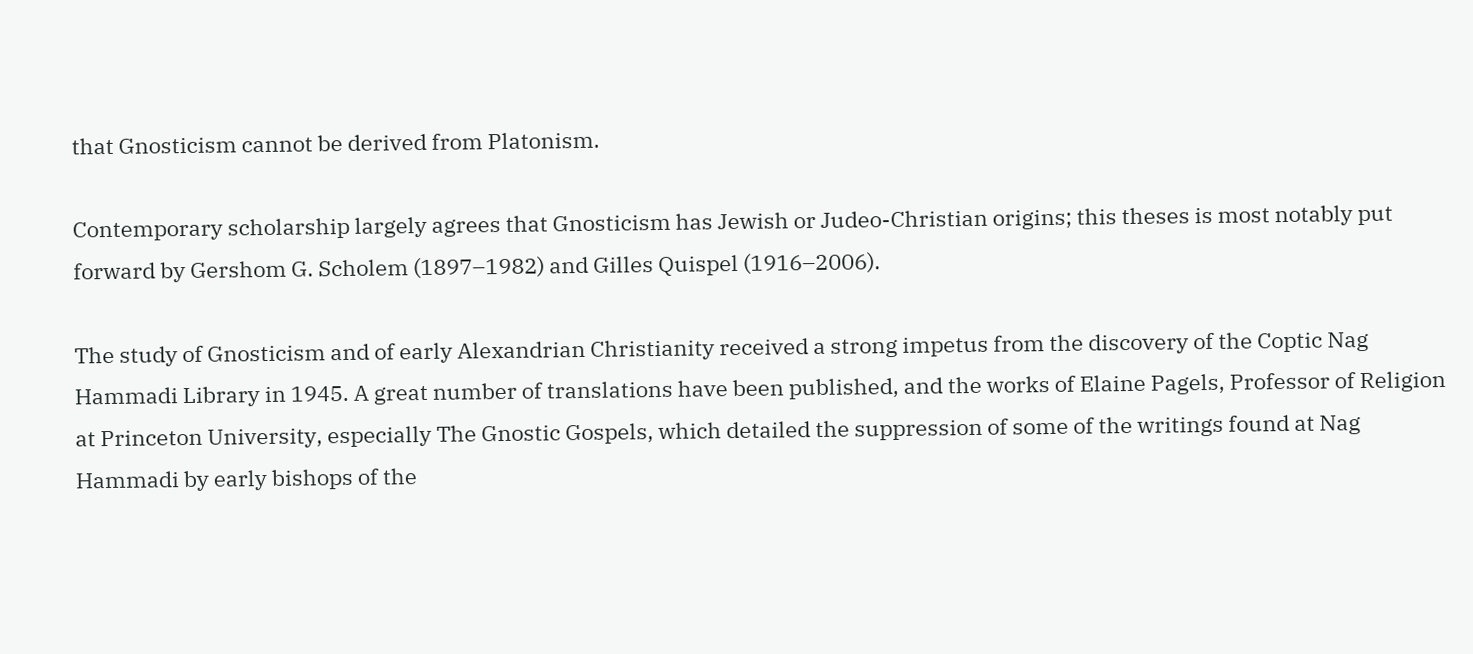that Gnosticism cannot be derived from Platonism.

Contemporary scholarship largely agrees that Gnosticism has Jewish or Judeo-Christian origins; this theses is most notably put forward by Gershom G. Scholem (1897–1982) and Gilles Quispel (1916–2006).

The study of Gnosticism and of early Alexandrian Christianity received a strong impetus from the discovery of the Coptic Nag Hammadi Library in 1945. A great number of translations have been published, and the works of Elaine Pagels, Professor of Religion at Princeton University, especially The Gnostic Gospels, which detailed the suppression of some of the writings found at Nag Hammadi by early bishops of the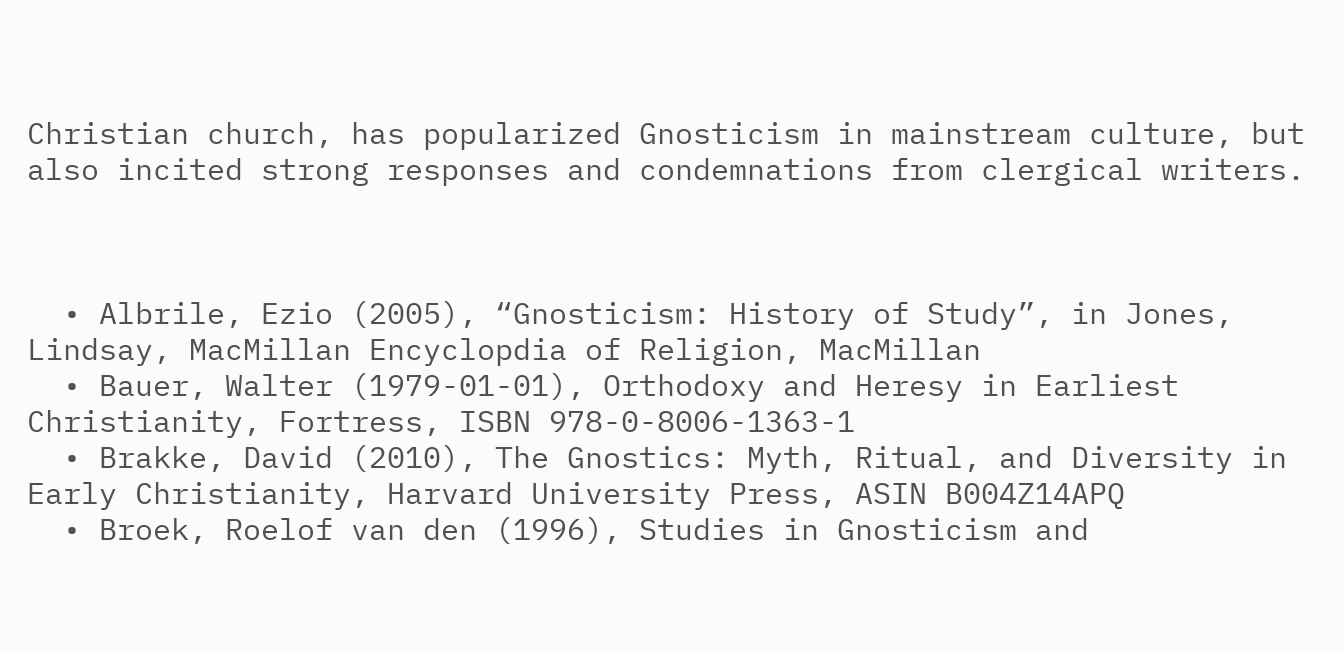Christian church, has popularized Gnosticism in mainstream culture, but also incited strong responses and condemnations from clergical writers.



  • Albrile, Ezio (2005), “Gnosticism: History of Study”, in Jones, Lindsay, MacMillan Encyclopdia of Religion, MacMillan
  • Bauer, Walter (1979-01-01), Orthodoxy and Heresy in Earliest Christianity, Fortress, ISBN 978-0-8006-1363-1
  • Brakke, David (2010), The Gnostics: Myth, Ritual, and Diversity in Early Christianity, Harvard University Press, ASIN B004Z14APQ
  • Broek, Roelof van den (1996), Studies in Gnosticism and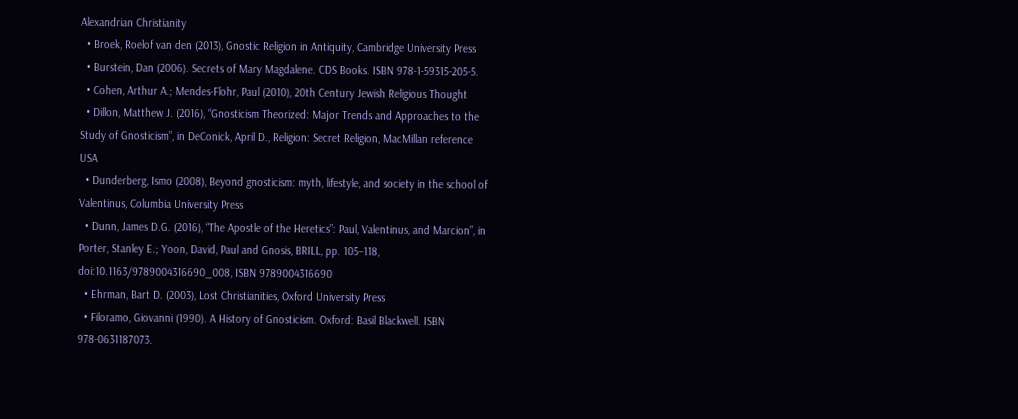Alexandrian Christianity
  • Broek, Roelof van den (2013), Gnostic Religion in Antiquity, Cambridge University Press
  • Burstein, Dan (2006). Secrets of Mary Magdalene. CDS Books. ISBN 978-1-59315-205-5.
  • Cohen, Arthur A.; Mendes-Flohr, Paul (2010), 20th Century Jewish Religious Thought
  • Dillon, Matthew J. (2016), “Gnosticism Theorized: Major Trends and Approaches to the Study of Gnosticism”, in DeConick, April D., Religion: Secret Religion, MacMillan reference USA
  • Dunderberg, Ismo (2008), Beyond gnosticism: myth, lifestyle, and society in the school of Valentinus, Columbia University Press
  • Dunn, James D.G. (2016), “The Apostle of the Heretics”: Paul, Valentinus, and Marcion”, in Porter, Stanley E.; Yoon, David, Paul and Gnosis, BRILL, pp. 105–118, doi:10.1163/9789004316690_008, ISBN 9789004316690
  • Ehrman, Bart D. (2003), Lost Christianities, Oxford University Press
  • Filoramo, Giovanni (1990). A History of Gnosticism. Oxford: Basil Blackwell. ISBN 978-0631187073.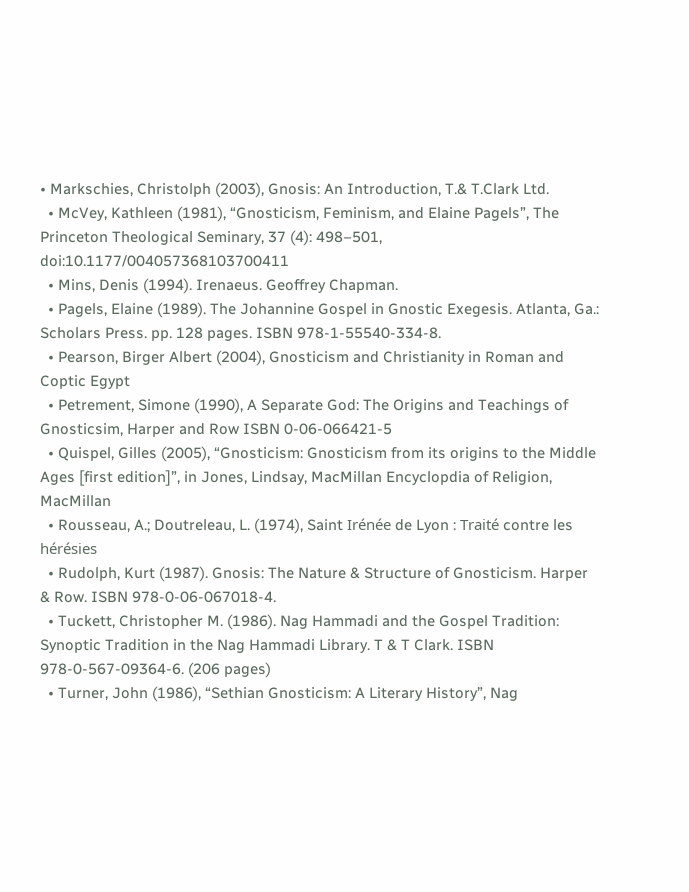• Markschies, Christolph (2003), Gnosis: An Introduction, T.& T.Clark Ltd.
  • McVey, Kathleen (1981), “Gnosticism, Feminism, and Elaine Pagels”, The Princeton Theological Seminary, 37 (4): 498–501, doi:10.1177/004057368103700411
  • Mins, Denis (1994). Irenaeus. Geoffrey Chapman.
  • Pagels, Elaine (1989). The Johannine Gospel in Gnostic Exegesis. Atlanta, Ga.: Scholars Press. pp. 128 pages. ISBN 978-1-55540-334-8.
  • Pearson, Birger Albert (2004), Gnosticism and Christianity in Roman and Coptic Egypt
  • Petrement, Simone (1990), A Separate God: The Origins and Teachings of Gnosticsim, Harper and Row ISBN 0-06-066421-5
  • Quispel, Gilles (2005), “Gnosticism: Gnosticism from its origins to the Middle Ages [first edition]”, in Jones, Lindsay, MacMillan Encyclopdia of Religion, MacMillan
  • Rousseau, A.; Doutreleau, L. (1974), Saint Irénée de Lyon : Traité contre les hérésies
  • Rudolph, Kurt (1987). Gnosis: The Nature & Structure of Gnosticism. Harper & Row. ISBN 978-0-06-067018-4.
  • Tuckett, Christopher M. (1986). Nag Hammadi and the Gospel Tradition: Synoptic Tradition in the Nag Hammadi Library. T & T Clark. ISBN 978-0-567-09364-6. (206 pages)
  • Turner, John (1986), “Sethian Gnosticism: A Literary History”, Nag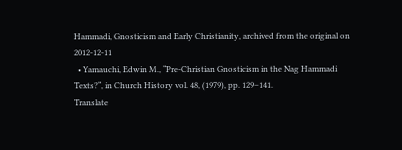Hammadi, Gnosticism and Early Christianity, archived from the original on 2012-12-11
  • Yamauchi, Edwin M., “Pre-Christian Gnosticism in the Nag Hammadi Texts?“, in Church History vol. 48, (1979), pp. 129–141.
Translate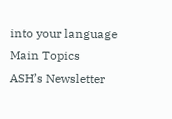into your language
Main Topics
ASH’s Newsletter